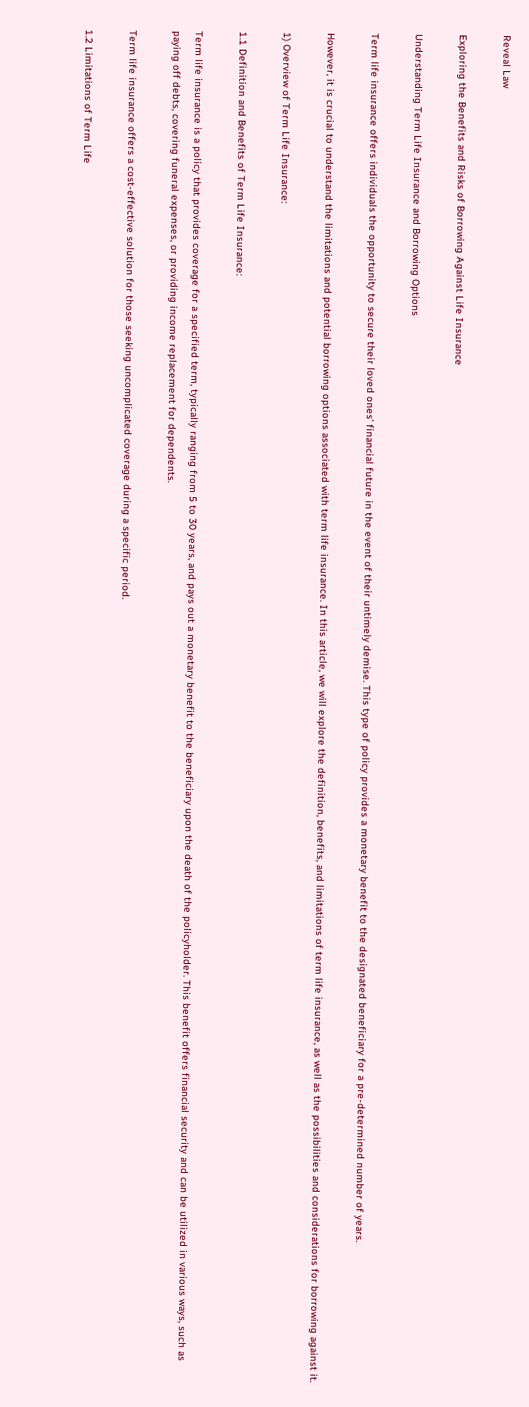Reveal Law

Exploring the Benefits and Risks of Borrowing Against Life Insurance

Understanding Term Life Insurance and Borrowing Options

Term life insurance offers individuals the opportunity to secure their loved ones’ financial future in the event of their untimely demise. This type of policy provides a monetary benefit to the designated beneficiary for a pre-determined number of years.

However, it is crucial to understand the limitations and potential borrowing options associated with term life insurance. In this article, we will explore the definition, benefits, and limitations of term life insurance, as well as the possibilities and considerations for borrowing against it.

1) Overview of Term Life Insurance:

1.1 Definition and Benefits of Term Life Insurance:

Term life insurance is a policy that provides coverage for a specified term, typically ranging from 5 to 30 years, and pays out a monetary benefit to the beneficiary upon the death of the policyholder. This benefit offers financial security and can be utilized in various ways, such as paying off debts, covering funeral expenses, or providing income replacement for dependents.

Term life insurance offers a cost-effective solution for those seeking uncomplicated coverage during a specific period.

1.2 Limitations of Term Life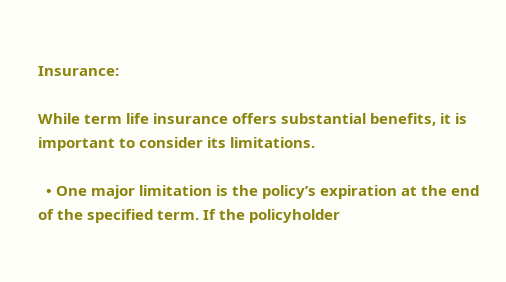Insurance:

While term life insurance offers substantial benefits, it is important to consider its limitations.

  • One major limitation is the policy’s expiration at the end of the specified term. If the policyholder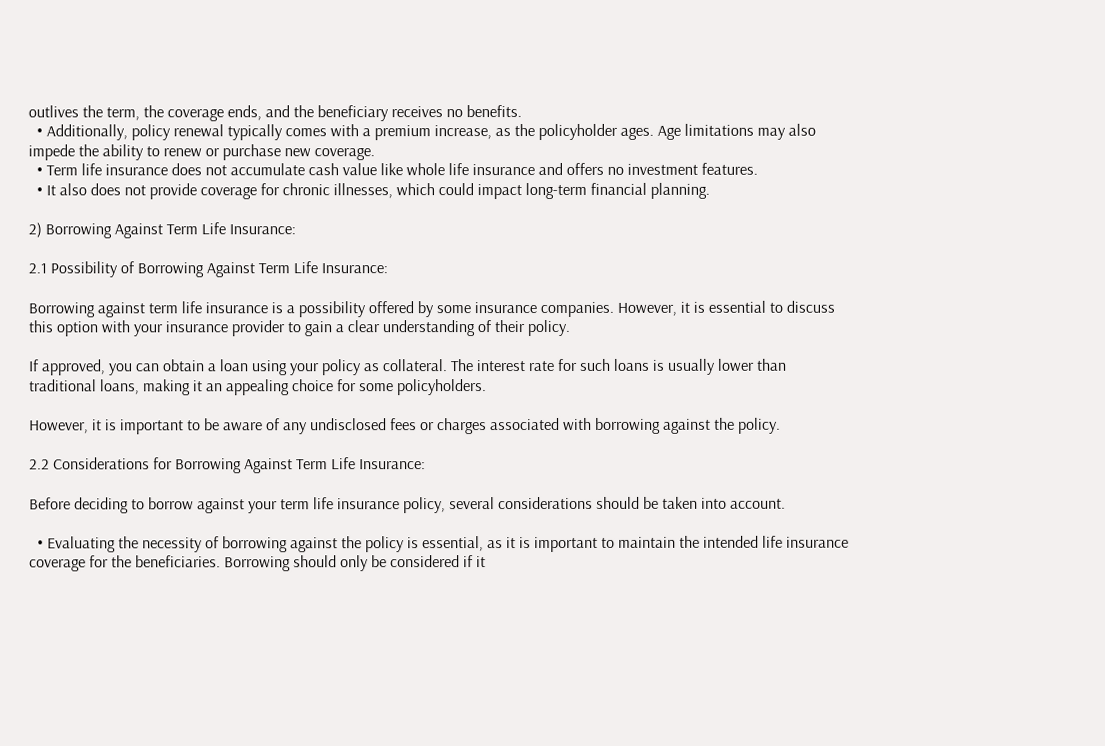outlives the term, the coverage ends, and the beneficiary receives no benefits.
  • Additionally, policy renewal typically comes with a premium increase, as the policyholder ages. Age limitations may also impede the ability to renew or purchase new coverage.
  • Term life insurance does not accumulate cash value like whole life insurance and offers no investment features.
  • It also does not provide coverage for chronic illnesses, which could impact long-term financial planning.

2) Borrowing Against Term Life Insurance:

2.1 Possibility of Borrowing Against Term Life Insurance:

Borrowing against term life insurance is a possibility offered by some insurance companies. However, it is essential to discuss this option with your insurance provider to gain a clear understanding of their policy.

If approved, you can obtain a loan using your policy as collateral. The interest rate for such loans is usually lower than traditional loans, making it an appealing choice for some policyholders.

However, it is important to be aware of any undisclosed fees or charges associated with borrowing against the policy.

2.2 Considerations for Borrowing Against Term Life Insurance:

Before deciding to borrow against your term life insurance policy, several considerations should be taken into account.

  • Evaluating the necessity of borrowing against the policy is essential, as it is important to maintain the intended life insurance coverage for the beneficiaries. Borrowing should only be considered if it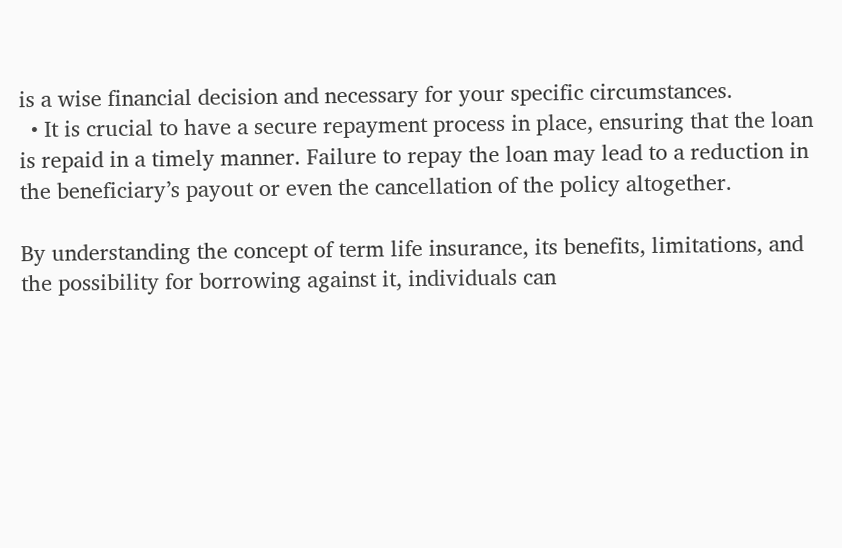is a wise financial decision and necessary for your specific circumstances.
  • It is crucial to have a secure repayment process in place, ensuring that the loan is repaid in a timely manner. Failure to repay the loan may lead to a reduction in the beneficiary’s payout or even the cancellation of the policy altogether.

By understanding the concept of term life insurance, its benefits, limitations, and the possibility for borrowing against it, individuals can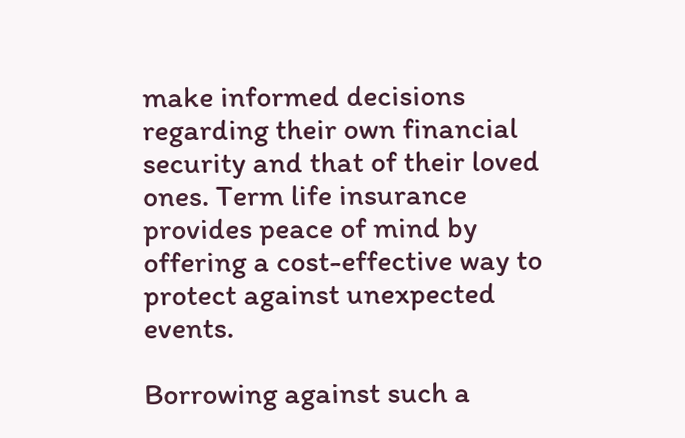make informed decisions regarding their own financial security and that of their loved ones. Term life insurance provides peace of mind by offering a cost-effective way to protect against unexpected events.

Borrowing against such a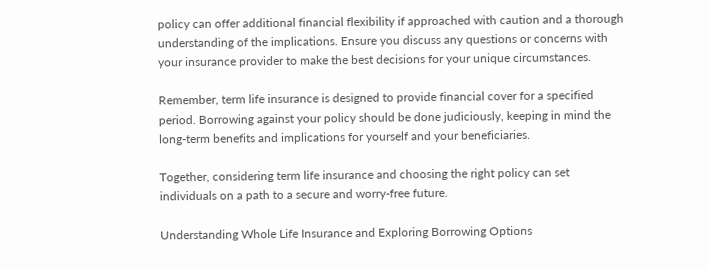policy can offer additional financial flexibility if approached with caution and a thorough understanding of the implications. Ensure you discuss any questions or concerns with your insurance provider to make the best decisions for your unique circumstances.

Remember, term life insurance is designed to provide financial cover for a specified period. Borrowing against your policy should be done judiciously, keeping in mind the long-term benefits and implications for yourself and your beneficiaries.

Together, considering term life insurance and choosing the right policy can set individuals on a path to a secure and worry-free future.

Understanding Whole Life Insurance and Exploring Borrowing Options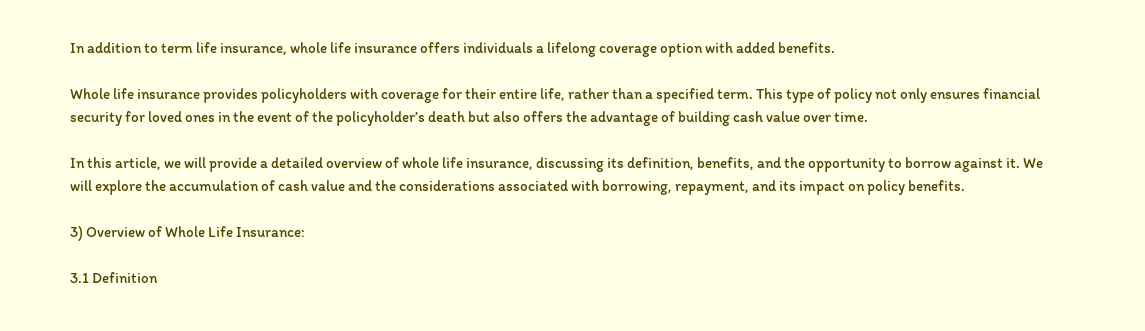In addition to term life insurance, whole life insurance offers individuals a lifelong coverage option with added benefits.

Whole life insurance provides policyholders with coverage for their entire life, rather than a specified term. This type of policy not only ensures financial security for loved ones in the event of the policyholder’s death but also offers the advantage of building cash value over time.

In this article, we will provide a detailed overview of whole life insurance, discussing its definition, benefits, and the opportunity to borrow against it. We will explore the accumulation of cash value and the considerations associated with borrowing, repayment, and its impact on policy benefits.

3) Overview of Whole Life Insurance:

3.1 Definition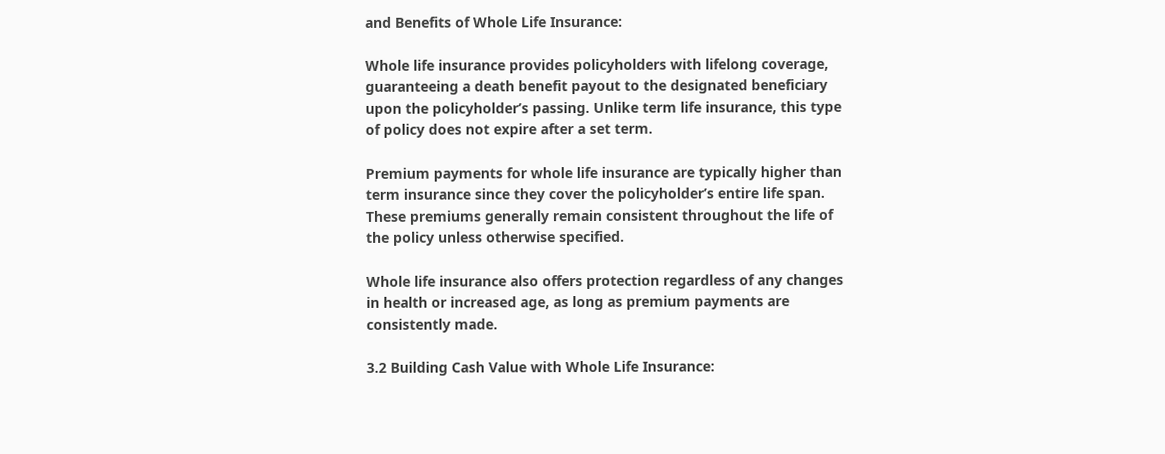and Benefits of Whole Life Insurance:

Whole life insurance provides policyholders with lifelong coverage, guaranteeing a death benefit payout to the designated beneficiary upon the policyholder’s passing. Unlike term life insurance, this type of policy does not expire after a set term.

Premium payments for whole life insurance are typically higher than term insurance since they cover the policyholder’s entire life span. These premiums generally remain consistent throughout the life of the policy unless otherwise specified.

Whole life insurance also offers protection regardless of any changes in health or increased age, as long as premium payments are consistently made.

3.2 Building Cash Value with Whole Life Insurance: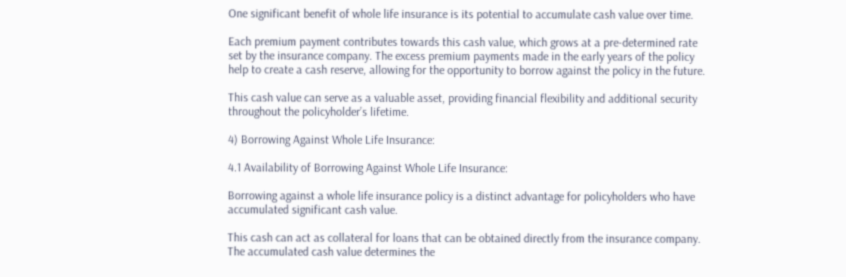One significant benefit of whole life insurance is its potential to accumulate cash value over time.

Each premium payment contributes towards this cash value, which grows at a pre-determined rate set by the insurance company. The excess premium payments made in the early years of the policy help to create a cash reserve, allowing for the opportunity to borrow against the policy in the future.

This cash value can serve as a valuable asset, providing financial flexibility and additional security throughout the policyholder’s lifetime.

4) Borrowing Against Whole Life Insurance:

4.1 Availability of Borrowing Against Whole Life Insurance:

Borrowing against a whole life insurance policy is a distinct advantage for policyholders who have accumulated significant cash value.

This cash can act as collateral for loans that can be obtained directly from the insurance company. The accumulated cash value determines the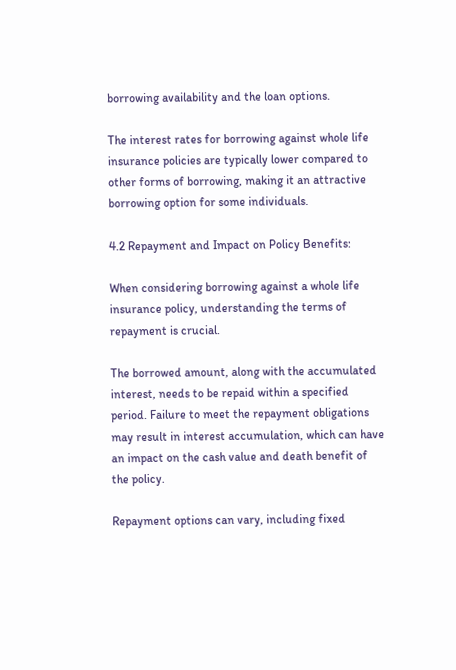borrowing availability and the loan options.

The interest rates for borrowing against whole life insurance policies are typically lower compared to other forms of borrowing, making it an attractive borrowing option for some individuals.

4.2 Repayment and Impact on Policy Benefits:

When considering borrowing against a whole life insurance policy, understanding the terms of repayment is crucial.

The borrowed amount, along with the accumulated interest, needs to be repaid within a specified period. Failure to meet the repayment obligations may result in interest accumulation, which can have an impact on the cash value and death benefit of the policy.

Repayment options can vary, including fixed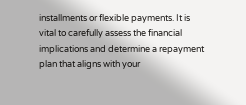installments or flexible payments. It is vital to carefully assess the financial implications and determine a repayment plan that aligns with your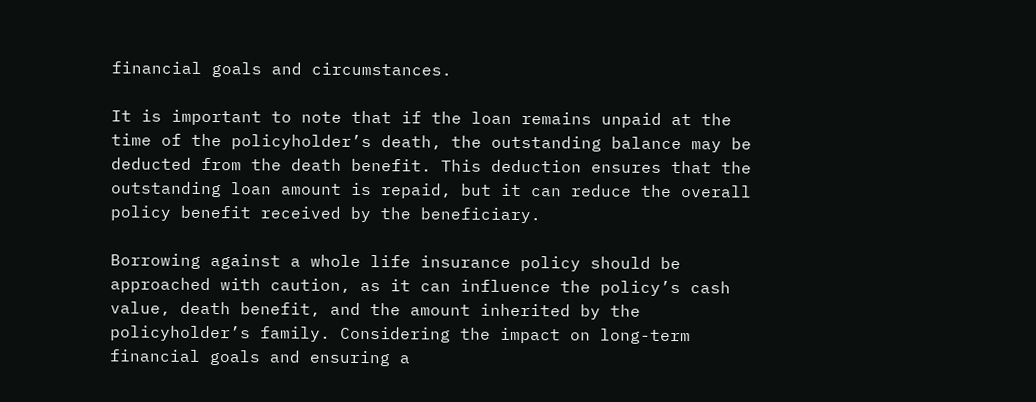financial goals and circumstances.

It is important to note that if the loan remains unpaid at the time of the policyholder’s death, the outstanding balance may be deducted from the death benefit. This deduction ensures that the outstanding loan amount is repaid, but it can reduce the overall policy benefit received by the beneficiary.

Borrowing against a whole life insurance policy should be approached with caution, as it can influence the policy’s cash value, death benefit, and the amount inherited by the policyholder’s family. Considering the impact on long-term financial goals and ensuring a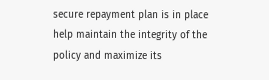secure repayment plan is in place help maintain the integrity of the policy and maximize its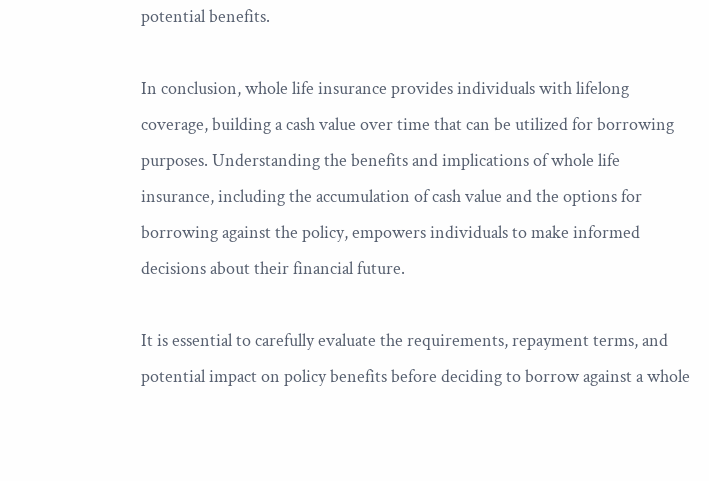potential benefits.

In conclusion, whole life insurance provides individuals with lifelong coverage, building a cash value over time that can be utilized for borrowing purposes. Understanding the benefits and implications of whole life insurance, including the accumulation of cash value and the options for borrowing against the policy, empowers individuals to make informed decisions about their financial future.

It is essential to carefully evaluate the requirements, repayment terms, and potential impact on policy benefits before deciding to borrow against a whole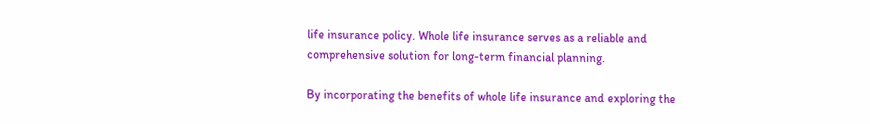life insurance policy. Whole life insurance serves as a reliable and comprehensive solution for long-term financial planning.

By incorporating the benefits of whole life insurance and exploring the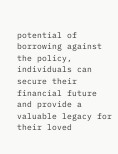potential of borrowing against the policy, individuals can secure their financial future and provide a valuable legacy for their loved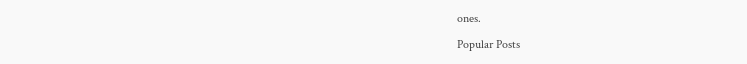ones.

Popular Posts